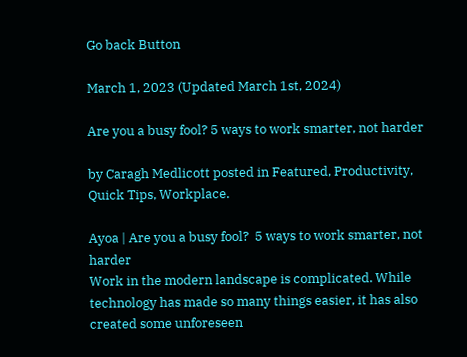Go back Button

March 1, 2023 (Updated March 1st, 2024)

Are you a busy fool? 5 ways to work smarter, not harder

by Caragh Medlicott posted in Featured, Productivity, Quick Tips, Workplace.

Ayoa | Are you a busy fool?  5 ways to work smarter, not harder
Work in the modern landscape is complicated. While technology has made so many things easier, it has also created some unforeseen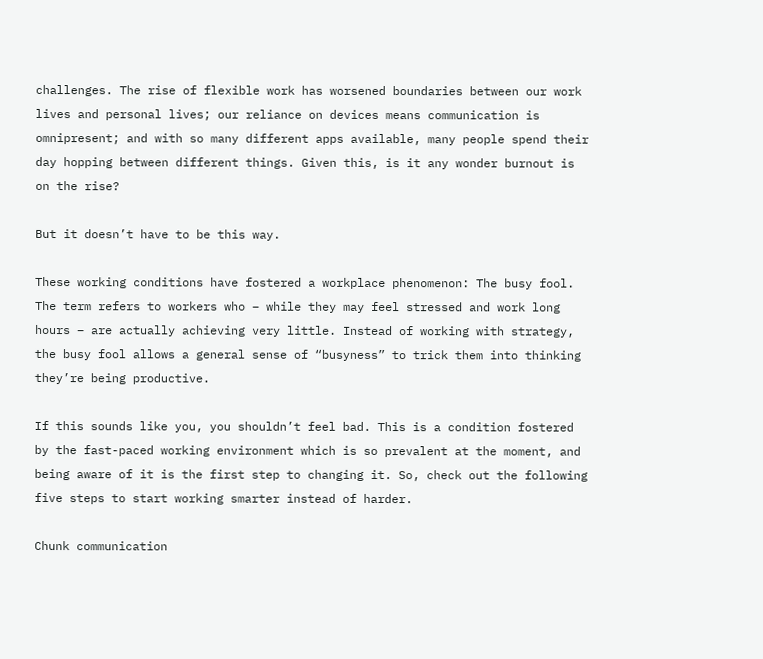challenges. The rise of flexible work has worsened boundaries between our work lives and personal lives; our reliance on devices means communication is omnipresent; and with so many different apps available, many people spend their day hopping between different things. Given this, is it any wonder burnout is on the rise?

But it doesn’t have to be this way.

These working conditions have fostered a workplace phenomenon: The busy fool. The term refers to workers who – while they may feel stressed and work long hours – are actually achieving very little. Instead of working with strategy, the busy fool allows a general sense of “busyness” to trick them into thinking they’re being productive.

If this sounds like you, you shouldn’t feel bad. This is a condition fostered by the fast-paced working environment which is so prevalent at the moment, and being aware of it is the first step to changing it. So, check out the following five steps to start working smarter instead of harder.

Chunk communication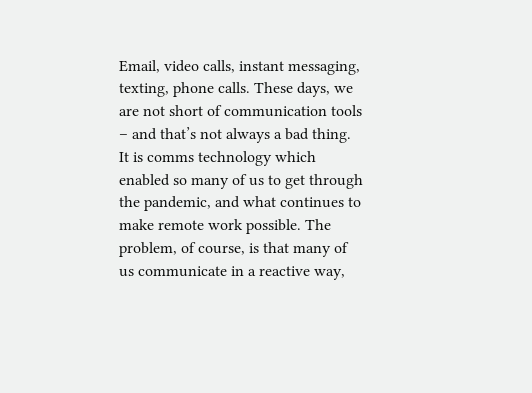Email, video calls, instant messaging, texting, phone calls. These days, we are not short of communication tools – and that’s not always a bad thing. It is comms technology which enabled so many of us to get through the pandemic, and what continues to make remote work possible. The problem, of course, is that many of us communicate in a reactive way,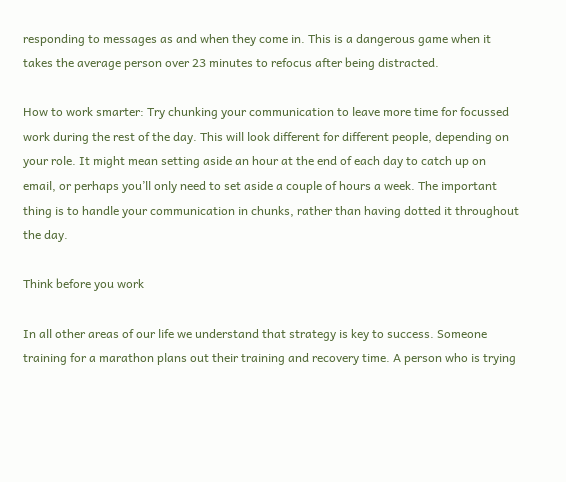responding to messages as and when they come in. This is a dangerous game when it takes the average person over 23 minutes to refocus after being distracted.

How to work smarter: Try chunking your communication to leave more time for focussed work during the rest of the day. This will look different for different people, depending on your role. It might mean setting aside an hour at the end of each day to catch up on email, or perhaps you’ll only need to set aside a couple of hours a week. The important thing is to handle your communication in chunks, rather than having dotted it throughout the day.

Think before you work

In all other areas of our life we understand that strategy is key to success. Someone training for a marathon plans out their training and recovery time. A person who is trying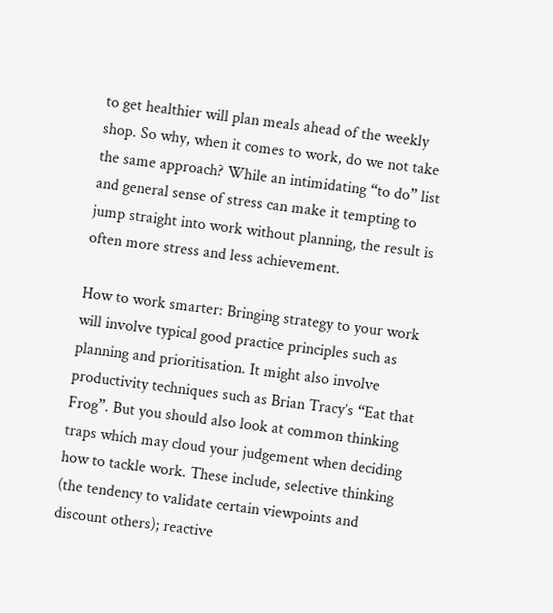to get healthier will plan meals ahead of the weekly shop. So why, when it comes to work, do we not take the same approach? While an intimidating “to do” list and general sense of stress can make it tempting to jump straight into work without planning, the result is often more stress and less achievement.

How to work smarter: Bringing strategy to your work will involve typical good practice principles such as planning and prioritisation. It might also involve productivity techniques such as Brian Tracy’s “Eat that Frog”. But you should also look at common thinking traps which may cloud your judgement when deciding how to tackle work. These include, selective thinking (the tendency to validate certain viewpoints and discount others); reactive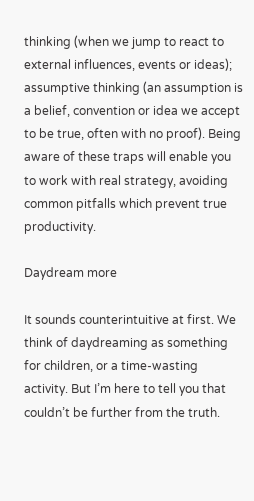thinking (when we jump to react to external influences, events or ideas); assumptive thinking (an assumption is a belief, convention or idea we accept to be true, often with no proof). Being aware of these traps will enable you to work with real strategy, avoiding common pitfalls which prevent true productivity.

Daydream more

It sounds counterintuitive at first. We think of daydreaming as something for children, or a time-wasting activity. But I’m here to tell you that couldn’t be further from the truth.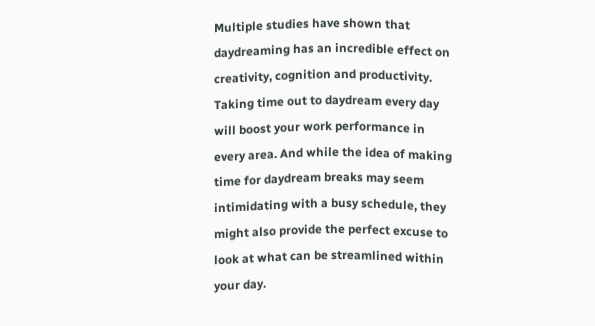Multiple studies have shown that daydreaming has an incredible effect on creativity, cognition and productivity. Taking time out to daydream every day will boost your work performance in every area. And while the idea of making time for daydream breaks may seem intimidating with a busy schedule, they might also provide the perfect excuse to look at what can be streamlined within your day.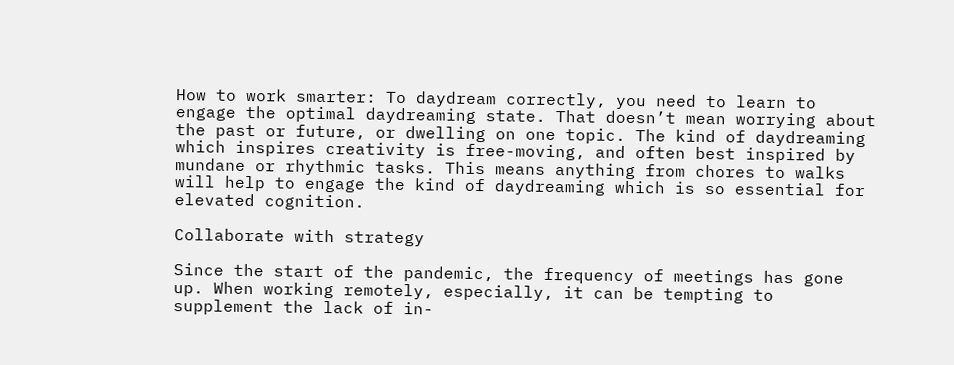How to work smarter: To daydream correctly, you need to learn to engage the optimal daydreaming state. That doesn’t mean worrying about the past or future, or dwelling on one topic. The kind of daydreaming which inspires creativity is free-moving, and often best inspired by mundane or rhythmic tasks. This means anything from chores to walks will help to engage the kind of daydreaming which is so essential for elevated cognition.

Collaborate with strategy

Since the start of the pandemic, the frequency of meetings has gone up. When working remotely, especially, it can be tempting to supplement the lack of in-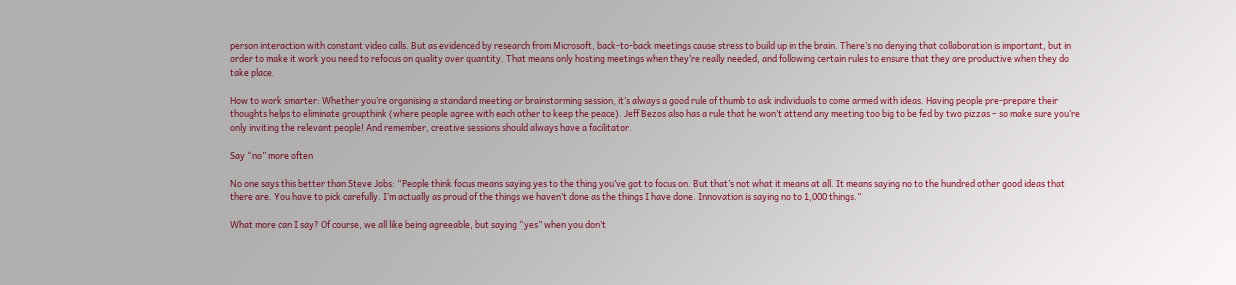person interaction with constant video calls. But as evidenced by research from Microsoft, back-to-back meetings cause stress to build up in the brain. There’s no denying that collaboration is important, but in order to make it work you need to refocus on quality over quantity. That means only hosting meetings when they’re really needed, and following certain rules to ensure that they are productive when they do take place.

How to work smarter: Whether you’re organising a standard meeting or brainstorming session, it’s always a good rule of thumb to ask individuals to come armed with ideas. Having people pre-prepare their thoughts helps to eliminate groupthink (where people agree with each other to keep the peace). Jeff Bezos also has a rule that he won’t attend any meeting too big to be fed by two pizzas – so make sure you’re only inviting the relevant people! And remember, creative sessions should always have a facilitator.

Say “no” more often

No one says this better than Steve Jobs: “People think focus means saying yes to the thing you’ve got to focus on. But that’s not what it means at all. It means saying no to the hundred other good ideas that there are. You have to pick carefully. I’m actually as proud of the things we haven’t done as the things I have done. Innovation is saying no to 1,000 things.”

What more can I say? Of course, we all like being agreeable, but saying “yes” when you don’t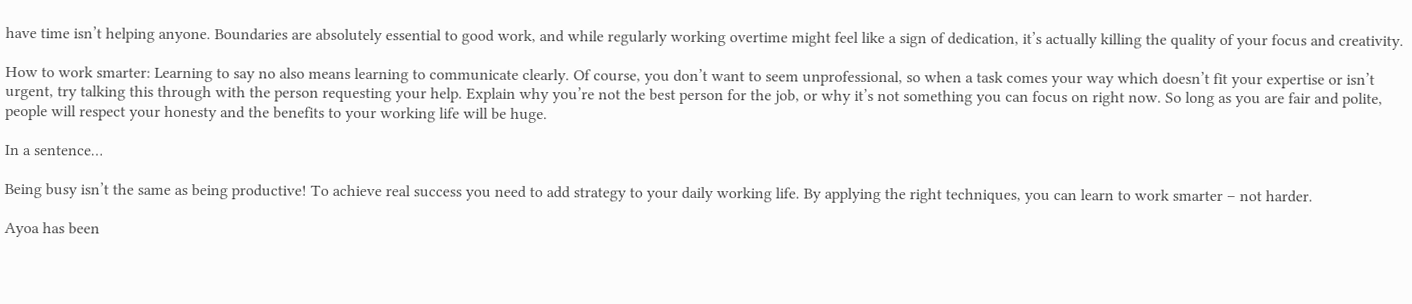have time isn’t helping anyone. Boundaries are absolutely essential to good work, and while regularly working overtime might feel like a sign of dedication, it’s actually killing the quality of your focus and creativity.

How to work smarter: Learning to say no also means learning to communicate clearly. Of course, you don’t want to seem unprofessional, so when a task comes your way which doesn’t fit your expertise or isn’t urgent, try talking this through with the person requesting your help. Explain why you’re not the best person for the job, or why it’s not something you can focus on right now. So long as you are fair and polite, people will respect your honesty and the benefits to your working life will be huge.

In a sentence…

Being busy isn’t the same as being productive! To achieve real success you need to add strategy to your daily working life. By applying the right techniques, you can learn to work smarter – not harder.

Ayoa has been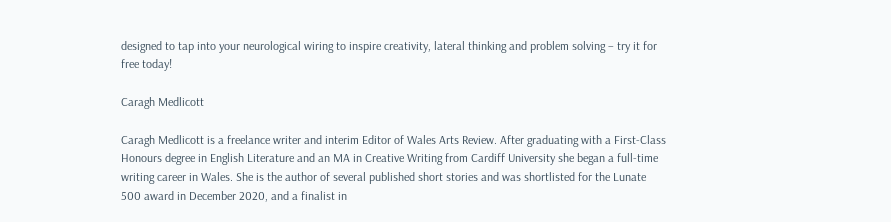designed to tap into your neurological wiring to inspire creativity, lateral thinking and problem solving – try it for free today!

Caragh Medlicott

Caragh Medlicott is a freelance writer and interim Editor of Wales Arts Review. After graduating with a First-Class Honours degree in English Literature and an MA in Creative Writing from Cardiff University she began a full-time writing career in Wales. She is the author of several published short stories and was shortlisted for the Lunate 500 award in December 2020, and a finalist in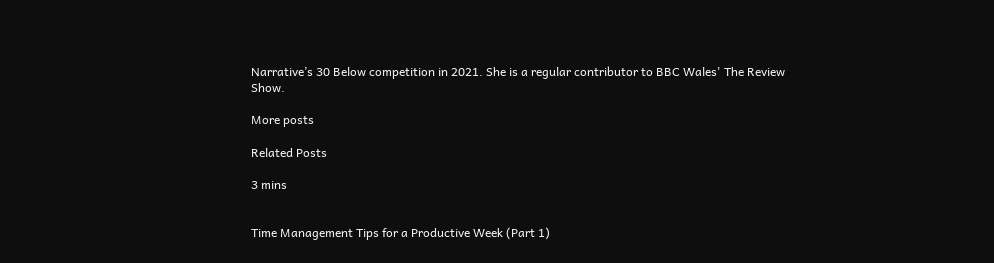Narrative’s 30 Below competition in 2021. She is a regular contributor to BBC Wales' The Review Show.

More posts

Related Posts

3 mins


Time Management Tips for a Productive Week (Part 1)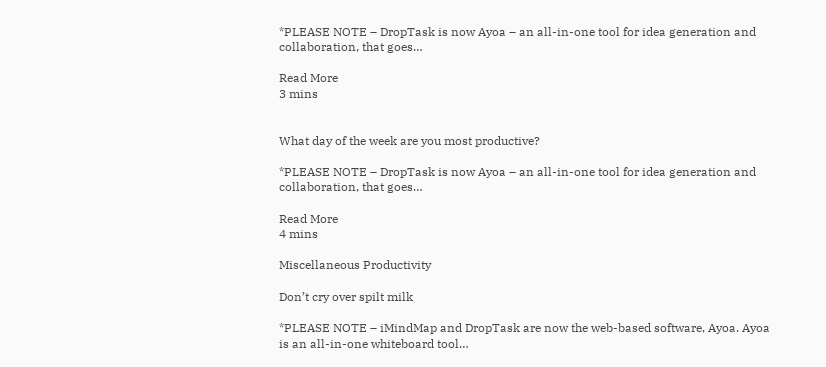*PLEASE NOTE – DropTask is now Ayoa – an all-in-one tool for idea generation and collaboration, that goes…

Read More
3 mins


What day of the week are you most productive?

*PLEASE NOTE – DropTask is now Ayoa – an all-in-one tool for idea generation and collaboration, that goes…

Read More
4 mins

Miscellaneous Productivity

Don’t cry over spilt milk

*PLEASE NOTE – iMindMap and DropTask are now the web-based software, Ayoa. Ayoa is an all-in-one whiteboard tool…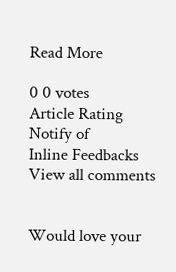Read More

0 0 votes
Article Rating
Notify of
Inline Feedbacks
View all comments


Would love your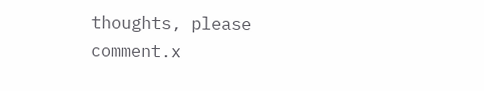thoughts, please comment.x